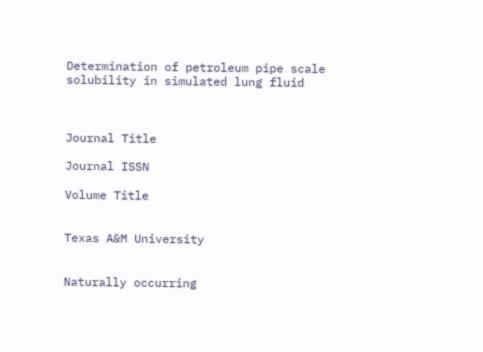Determination of petroleum pipe scale solubility in simulated lung fluid



Journal Title

Journal ISSN

Volume Title


Texas A&M University


Naturally occurring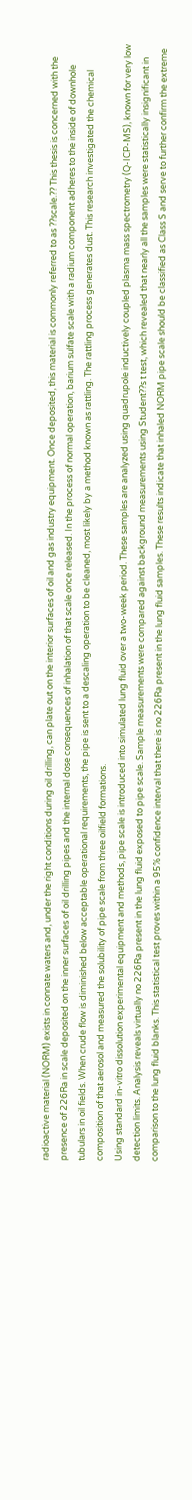radioactive material (NORM) exists in connate waters and, under the right conditions during oil drilling, can plate out on the interior surfaces of oil and gas industry equipment. Once deposited, this material is commonly referred to as ??scale.?? This thesis is concerned with the presence of 226Ra in scale deposited on the inner surfaces of oil drilling pipes and the internal dose consequences of inhalation of that scale once released. In the process of normal operation, barium sulfate scale with a radium component adheres to the inside of downhole tubulars in oil fields. When crude flow is diminished below acceptable operational requirements, the pipe is sent to a descaling operation to be cleaned, most likely by a method known as rattling. The rattling process generates dust. This research investigated the chemical composition of that aerosol and measured the solubility of pipe scale from three oilfield formations.
Using standard in-vitro dissolution experimental equipment and methods, pipe scale is introduced into simulated lung fluid over a two-week period. These samples are analyzed using quadrupole inductively coupled plasma mass spectrometry (Q-ICP-MS), known for very low detection limits. Analysis reveals virtually no 226Ra present in the lung fluid exposed to pipe scale. Sample measurements were compared against background measurements using Student??s t test, which revealed that nearly all the samples were statistically insignificant in comparison to the lung fluid blanks. This statistical test proves within a 95% confidence interval that there is no 226Ra present in the lung fluid samples. These results indicate that inhaled NORM pipe scale should be classified as Class S and serve to further confirm the extreme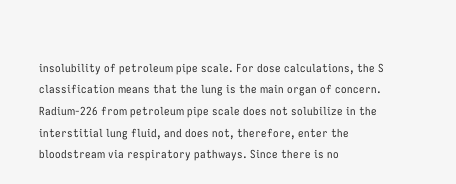insolubility of petroleum pipe scale. For dose calculations, the S classification means that the lung is the main organ of concern. Radium-226 from petroleum pipe scale does not solubilize in the interstitial lung fluid, and does not, therefore, enter the bloodstream via respiratory pathways. Since there is no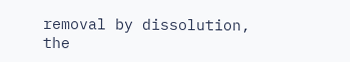removal by dissolution, the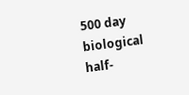500 day biological half-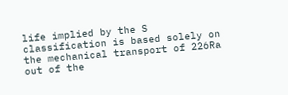life implied by the S classification is based solely on the mechanical transport of 226Ra out of the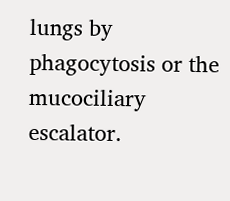lungs by phagocytosis or the mucociliary escalator.